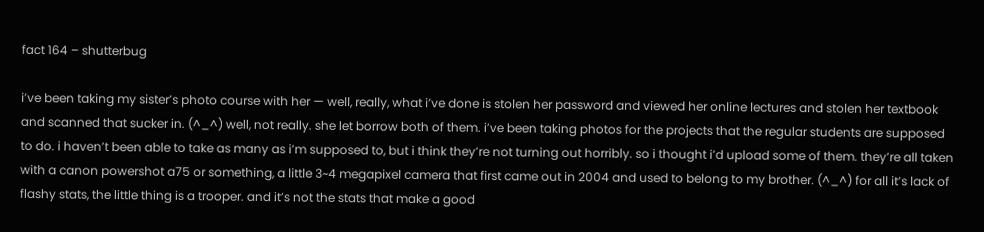fact 164 – shutterbug

i’ve been taking my sister’s photo course with her — well, really, what i’ve done is stolen her password and viewed her online lectures and stolen her textbook and scanned that sucker in. (^_^) well, not really. she let borrow both of them. i’ve been taking photos for the projects that the regular students are supposed to do. i haven’t been able to take as many as i’m supposed to, but i think they’re not turning out horribly. so i thought i’d upload some of them. they’re all taken with a canon powershot a75 or something, a little 3~4 megapixel camera that first came out in 2004 and used to belong to my brother. (^_^) for all it’s lack of flashy stats, the little thing is a trooper. and it’s not the stats that make a good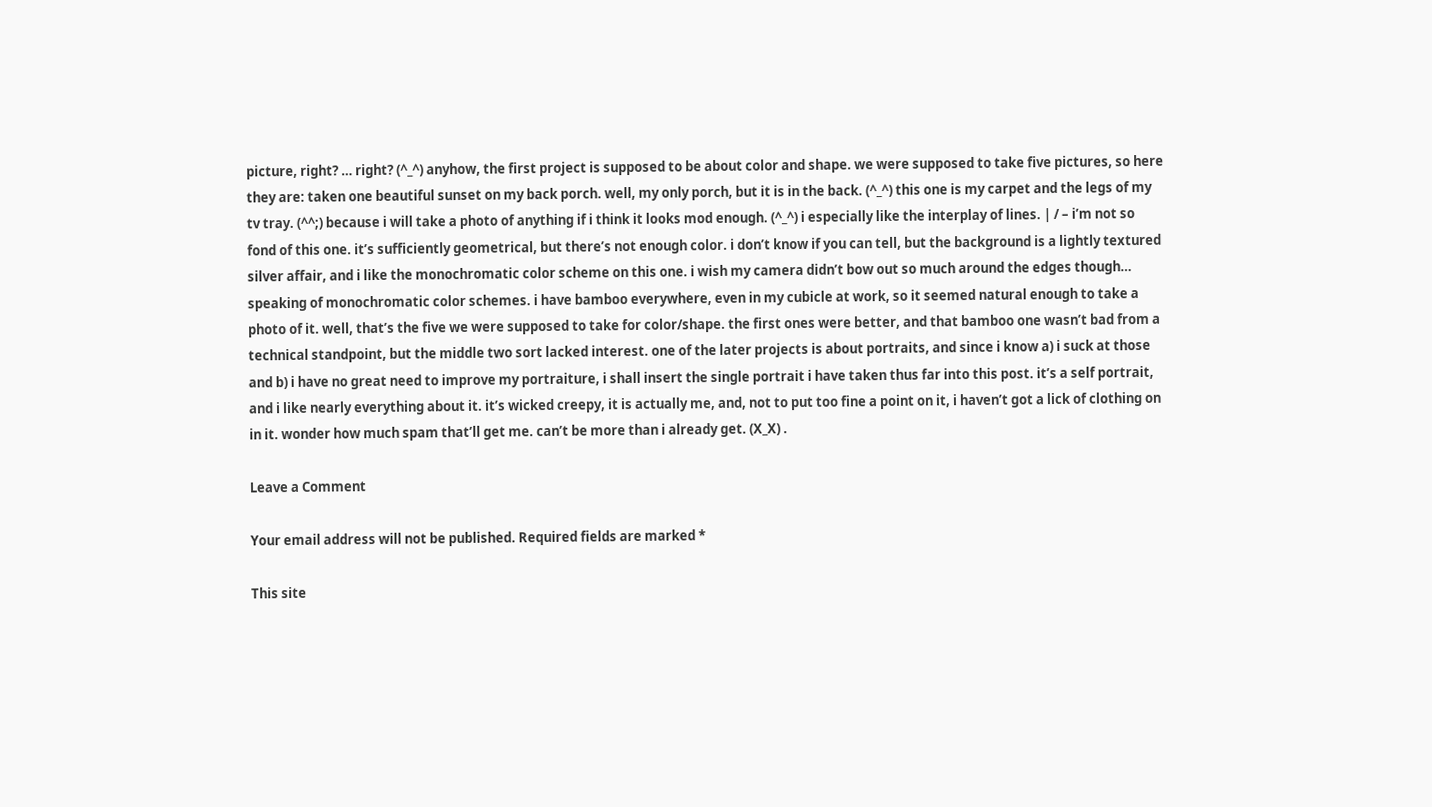picture, right? … right? (^_^) anyhow, the first project is supposed to be about color and shape. we were supposed to take five pictures, so here they are: taken one beautiful sunset on my back porch. well, my only porch, but it is in the back. (^_^) this one is my carpet and the legs of my tv tray. (^^;) because i will take a photo of anything if i think it looks mod enough. (^_^) i especially like the interplay of lines. | / – i’m not so fond of this one. it’s sufficiently geometrical, but there’s not enough color. i don’t know if you can tell, but the background is a lightly textured silver affair, and i like the monochromatic color scheme on this one. i wish my camera didn’t bow out so much around the edges though… speaking of monochromatic color schemes. i have bamboo everywhere, even in my cubicle at work, so it seemed natural enough to take a photo of it. well, that’s the five we were supposed to take for color/shape. the first ones were better, and that bamboo one wasn’t bad from a technical standpoint, but the middle two sort lacked interest. one of the later projects is about portraits, and since i know a) i suck at those and b) i have no great need to improve my portraiture, i shall insert the single portrait i have taken thus far into this post. it’s a self portrait, and i like nearly everything about it. it’s wicked creepy, it is actually me, and, not to put too fine a point on it, i haven’t got a lick of clothing on in it. wonder how much spam that’ll get me. can’t be more than i already get. (X_X) .

Leave a Comment

Your email address will not be published. Required fields are marked *

This site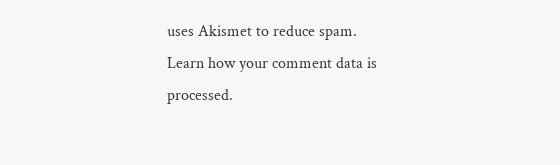uses Akismet to reduce spam. Learn how your comment data is processed.